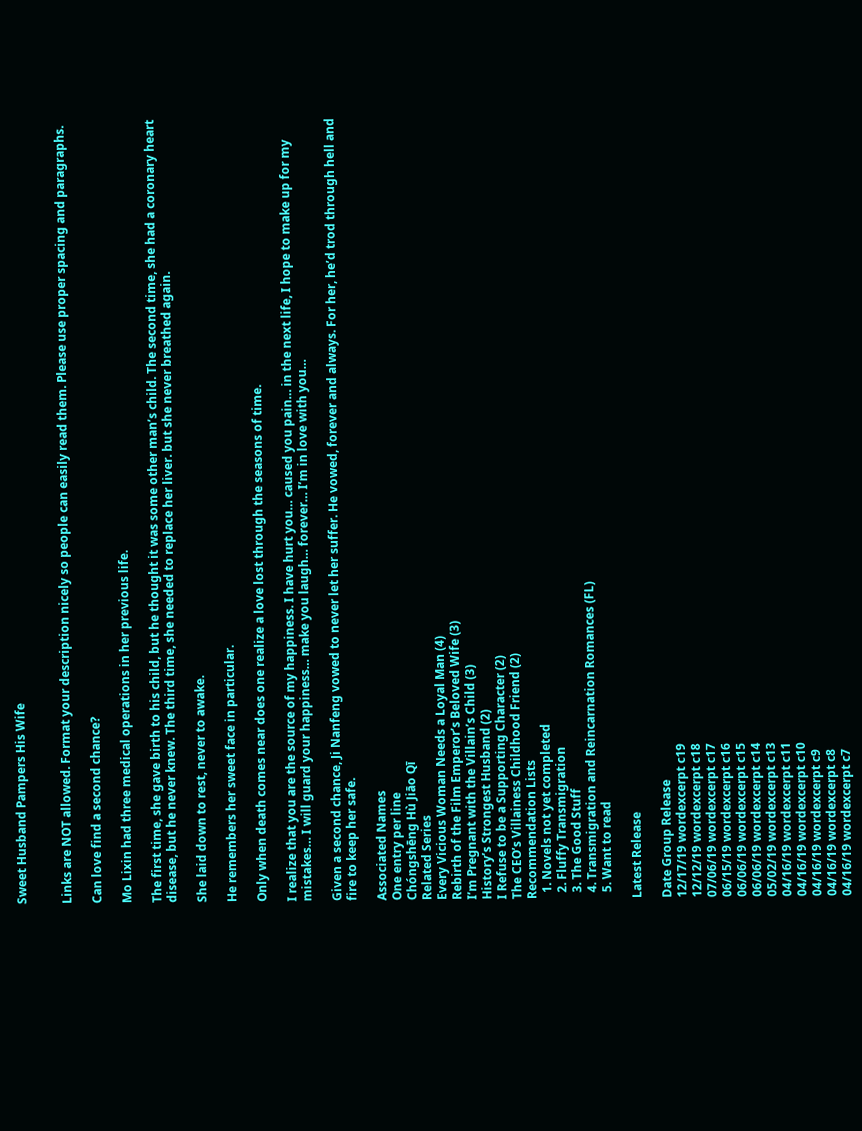Sweet Husband Pampers His Wife


Links are NOT allowed. Format your description nicely so people can easily read them. Please use proper spacing and paragraphs.

Can love find a second chance?

Mo Lixin had three medical operations in her previous life.

The first time, she gave birth to his child, but he thought it was some other man’s child. The second time, she had a coronary heart disease, but he never knew. The third time, she needed to replace her liver. but she never breathed again.

She laid down to rest, never to awake.

He remembers her sweet face in particular.

Only when death comes near does one realize a love lost through the seasons of time.

I realize that you are the source of my happiness. I have hurt you… caused you pain… in the next life, I hope to make up for my mistakes… I will guard your happiness… make you laugh… forever… I’m in love with you…

Given a second chance, Ji Nanfeng vowed to never let her suffer. He vowed, forever and always. For her, he’d trod through hell and fire to keep her safe.

Associated Names
One entry per line
Chóngshēng Hù Jiāo Qī
Related Series
Every Vicious Woman Needs a Loyal Man (4)
Rebirth of the Film Emperor’s Beloved Wife (3)
I’m Pregnant with the Villain’s Child (3)
History’s Strongest Husband (2)
I Refuse to be a Supporting Character (2)
The CEO’s Villainess Childhood Friend (2)
Recommendation Lists
  1. Novels not yet completed
  2. Fluffy Transmigration
  3. The Good Stuff
  4. Transmigration and Reincarnation Romances (FL)
  5. Want to read

Latest Release

Date Group Release
12/17/19 wordexcerpt c19
12/12/19 wordexcerpt c18
07/06/19 wordexcerpt c17
06/15/19 wordexcerpt c16
06/06/19 wordexcerpt c15
06/06/19 wordexcerpt c14
05/02/19 wordexcerpt c13
04/16/19 wordexcerpt c11
04/16/19 wordexcerpt c10
04/16/19 wordexcerpt c9
04/16/19 wordexcerpt c8
04/16/19 wordexcerpt c7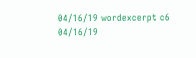04/16/19 wordexcerpt c6
04/16/19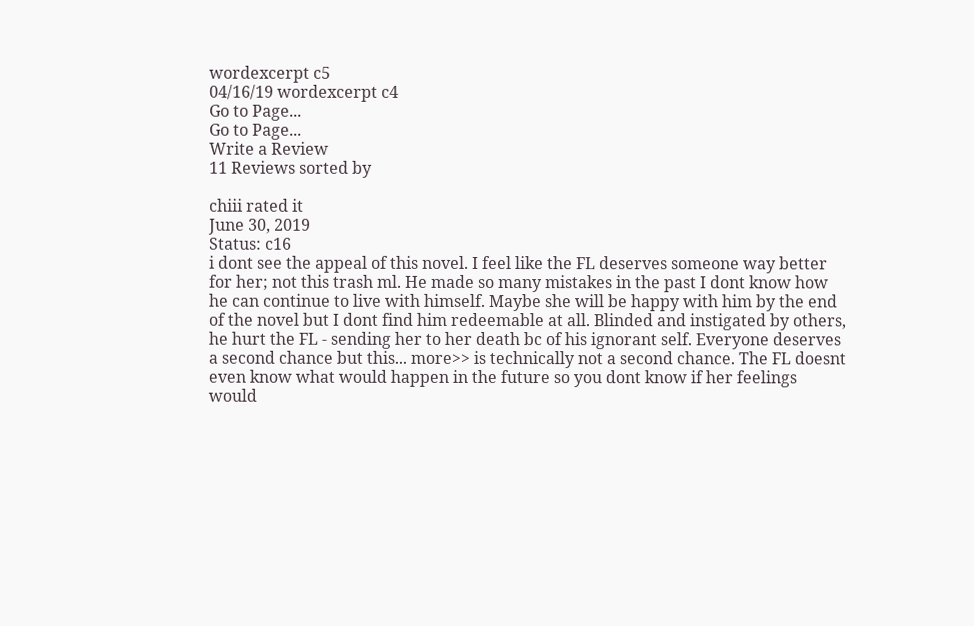wordexcerpt c5
04/16/19 wordexcerpt c4
Go to Page...
Go to Page...
Write a Review
11 Reviews sorted by

chiii rated it
June 30, 2019
Status: c16
i dont see the appeal of this novel. I feel like the FL deserves someone way better for her; not this trash ml. He made so many mistakes in the past I dont know how he can continue to live with himself. Maybe she will be happy with him by the end of the novel but I dont find him redeemable at all. Blinded and instigated by others, he hurt the FL - sending her to her death bc of his ignorant self. Everyone deserves a second chance but this... more>> is technically not a second chance. The FL doesnt even know what would happen in the future so you dont know if her feelings would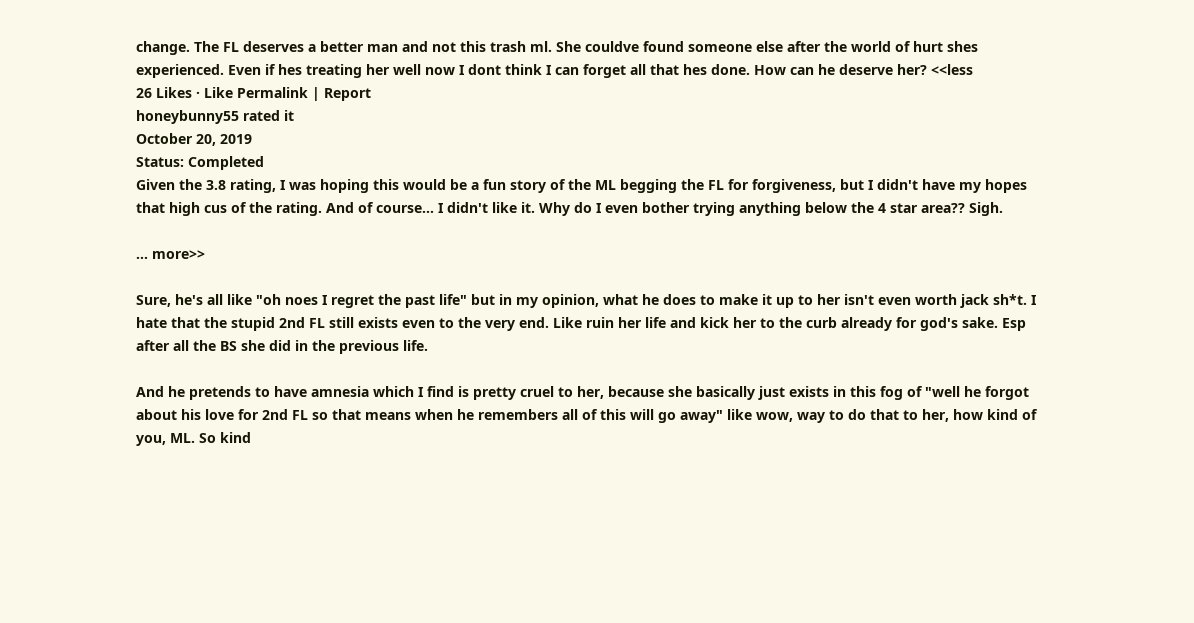change. The FL deserves a better man and not this trash ml. She couldve found someone else after the world of hurt shes experienced. Even if hes treating her well now I dont think I can forget all that hes done. How can he deserve her? <<less
26 Likes · Like Permalink | Report
honeybunny55 rated it
October 20, 2019
Status: Completed
Given the 3.8 rating, I was hoping this would be a fun story of the ML begging the FL for forgiveness, but I didn't have my hopes that high cus of the rating. And of course... I didn't like it. Why do I even bother trying anything below the 4 star area?? Sigh.

... more>>

Sure, he's all like "oh noes I regret the past life" but in my opinion, what he does to make it up to her isn't even worth jack sh*t. I hate that the stupid 2nd FL still exists even to the very end. Like ruin her life and kick her to the curb already for god's sake. Esp after all the BS she did in the previous life.

And he pretends to have amnesia which I find is pretty cruel to her, because she basically just exists in this fog of "well he forgot about his love for 2nd FL so that means when he remembers all of this will go away" like wow, way to do that to her, how kind of you, ML. So kind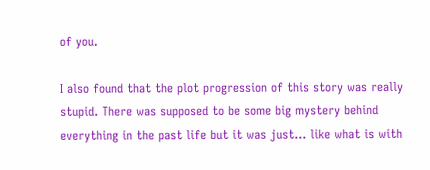of you.

I also found that the plot progression of this story was really stupid. There was supposed to be some big mystery behind everything in the past life but it was just... like what is with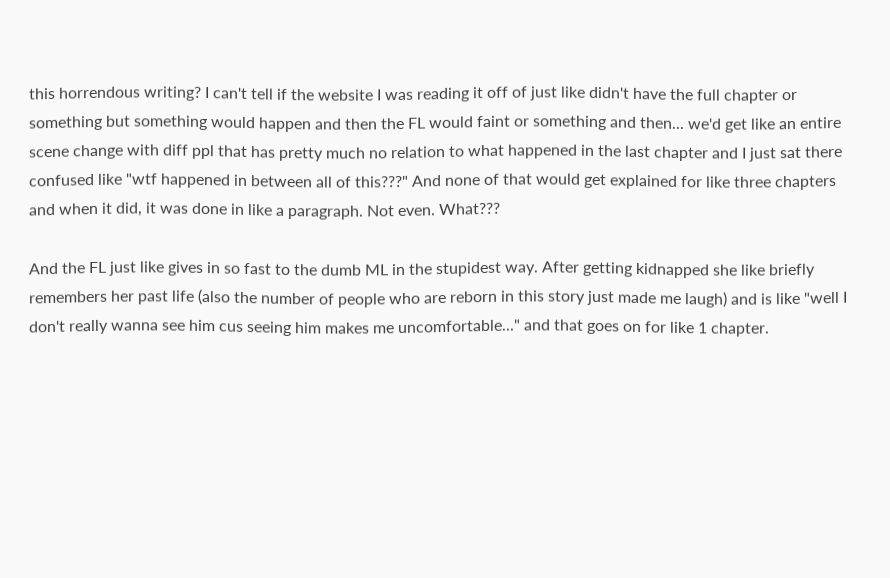this horrendous writing? I can't tell if the website I was reading it off of just like didn't have the full chapter or something but something would happen and then the FL would faint or something and then... we'd get like an entire scene change with diff ppl that has pretty much no relation to what happened in the last chapter and I just sat there confused like "wtf happened in between all of this???" And none of that would get explained for like three chapters and when it did, it was done in like a paragraph. Not even. What???

And the FL just like gives in so fast to the dumb ML in the stupidest way. After getting kidnapped she like briefly remembers her past life (also the number of people who are reborn in this story just made me laugh) and is like "well I don't really wanna see him cus seeing him makes me uncomfortable..." and that goes on for like 1 chapter.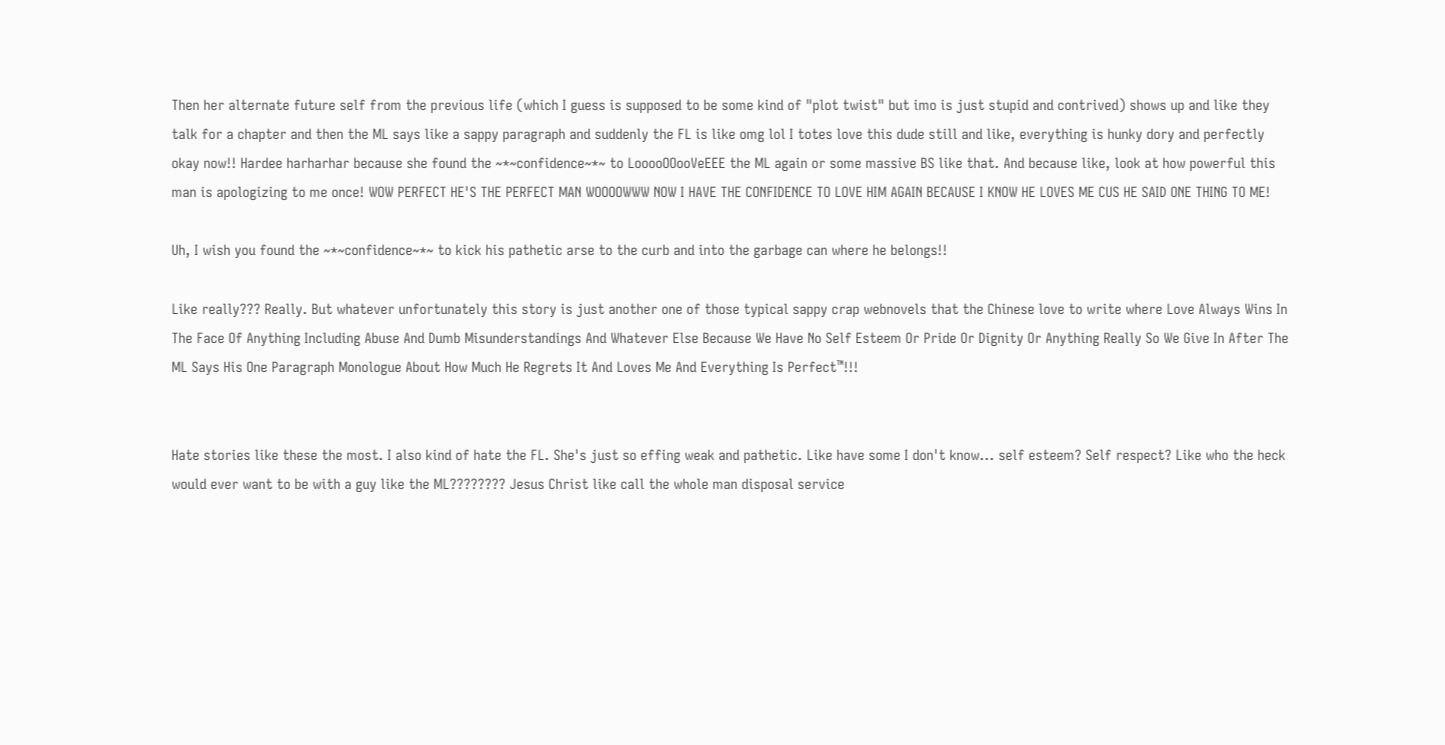Then her alternate future self from the previous life (which I guess is supposed to be some kind of "plot twist" but imo is just stupid and contrived) shows up and like they talk for a chapter and then the ML says like a sappy paragraph and suddenly the FL is like omg lol I totes love this dude still and like, everything is hunky dory and perfectly okay now!! Hardee harharhar because she found the ~*~confidence~*~ to LooooOOooVeEEE the ML again or some massive BS like that. And because like, look at how powerful this man is apologizing to me once! WOW PERFECT HE'S THE PERFECT MAN WOOOOWWW NOW I HAVE THE CONFIDENCE TO LOVE HIM AGAIN BECAUSE I KNOW HE LOVES ME CUS HE SAID ONE THING TO ME!

Uh, I wish you found the ~*~confidence~*~ to kick his pathetic arse to the curb and into the garbage can where he belongs!!

Like really??? Really. But whatever unfortunately this story is just another one of those typical sappy crap webnovels that the Chinese love to write where Love Always Wins In The Face Of Anything Including Abuse And Dumb Misunderstandings And Whatever Else Because We Have No Self Esteem Or Pride Or Dignity Or Anything Really So We Give In After The ML Says His One Paragraph Monologue About How Much He Regrets It And Loves Me And Everything Is Perfect™!!!


Hate stories like these the most. I also kind of hate the FL. She's just so effing weak and pathetic. Like have some I don't know... self esteem? Self respect? Like who the heck would ever want to be with a guy like the ML???????? Jesus Christ like call the whole man disposal service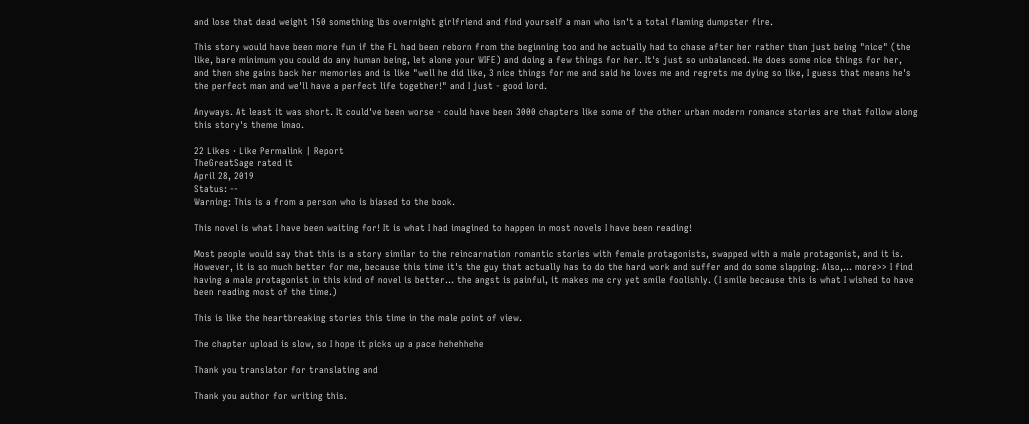and lose that dead weight 150 something lbs overnight girlfriend and find yourself a man who isn't a total flaming dumpster fire.

This story would have been more fun if the FL had been reborn from the beginning too and he actually had to chase after her rather than just being "nice" (the like, bare minimum you could do any human being, let alone your WIFE) and doing a few things for her. It's just so unbalanced. He does some nice things for her, and then she gains back her memories and is like "well he did like, 3 nice things for me and said he loves me and regrets me dying so like, I guess that means he's the perfect man and we'll have a perfect life together!" and I just - good lord.

Anyways. At least it was short. It could've been worse - could have been 3000 chapters like some of the other urban modern romance stories are that follow along this story's theme lmao.

22 Likes · Like Permalink | Report
TheGreatSage rated it
April 28, 2019
Status: --
Warning: This is a from a person who is biased to the book.

This novel is what I have been waiting for! It is what I had imagined to happen in most novels I have been reading!

Most people would say that this is a story similar to the reincarnation romantic stories with female protagonists, swapped with a male protagonist, and it is. However, it is so much better for me, because this time it's the guy that actually has to do the hard work and suffer and do some slapping. Also,... more>> I find having a male protagonist in this kind of novel is better... the angst is painful, it makes me cry yet smile foolishly. (I smile because this is what I wished to have been reading most of the time.)

This is like the heartbreaking stories this time in the male point of view.

The chapter upload is slow, so I hope it picks up a pace hehehhehe

Thank you translator for translating and

Thank you author for writing this.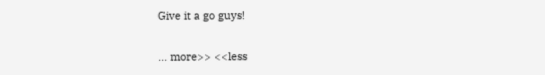Give it a go guys!

... more>> <<less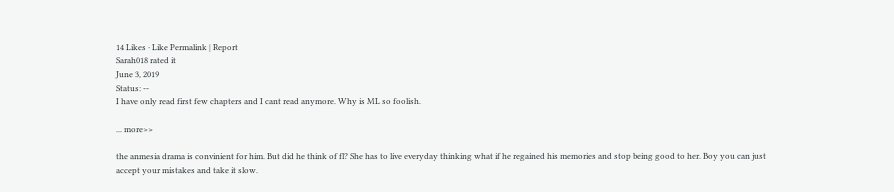14 Likes · Like Permalink | Report
Sarah018 rated it
June 3, 2019
Status: --
I have only read first few chapters and I cant read anymore. Why is ML so foolish.

... more>>

the anmesia drama is convinient for him. But did he think of fl? She has to live everyday thinking what if he regained his memories and stop being good to her. Boy you can just accept your mistakes and take it slow.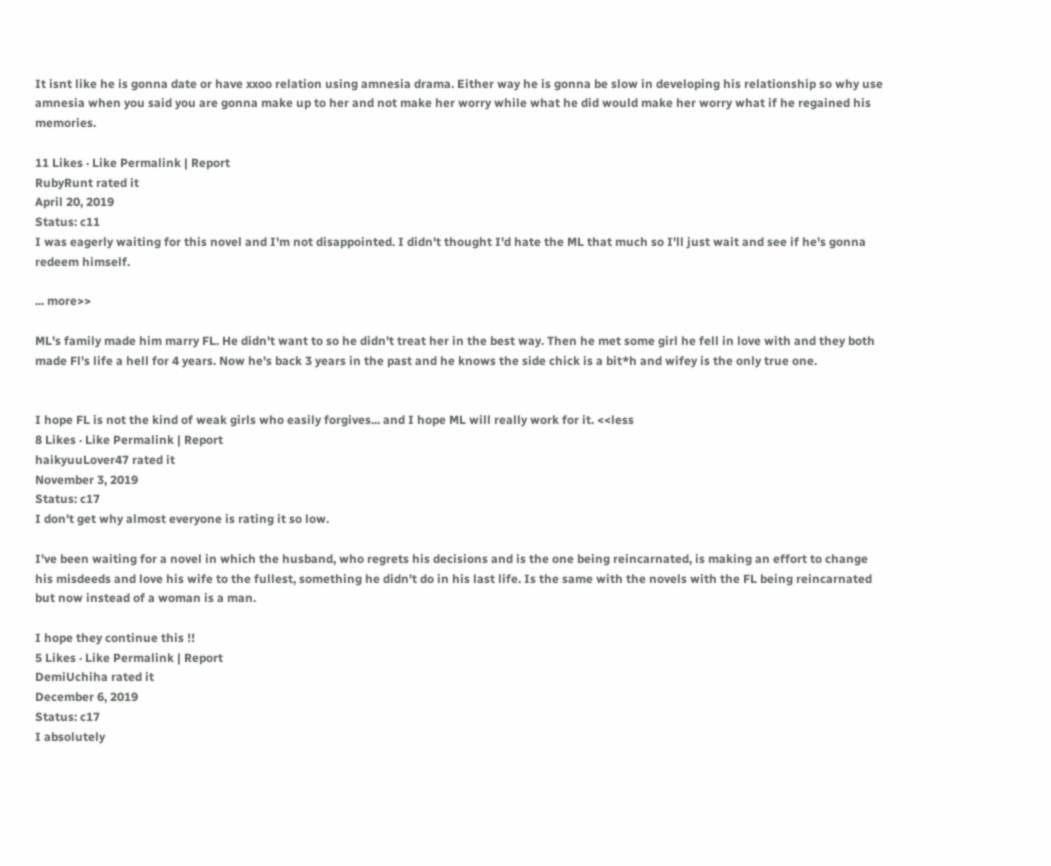It isnt like he is gonna date or have xxoo relation using amnesia drama. Either way he is gonna be slow in developing his relationship so why use amnesia when you said you are gonna make up to her and not make her worry while what he did would make her worry what if he regained his memories.

11 Likes · Like Permalink | Report
RubyRunt rated it
April 20, 2019
Status: c11
I was eagerly waiting for this novel and I'm not disappointed. I didn't thought I'd hate the ML that much so I'll just wait and see if he's gonna redeem himself.

... more>>

ML's family made him marry FL. He didn't want to so he didn't treat her in the best way. Then he met some girl he fell in love with and they both made Fl's life a hell for 4 years. Now he's back 3 years in the past and he knows the side chick is a bit*h and wifey is the only true one.


I hope FL is not the kind of weak girls who easily forgives... and I hope ML will really work for it. <<less
8 Likes · Like Permalink | Report
haikyuuLover47 rated it
November 3, 2019
Status: c17
I don't get why almost everyone is rating it so low.

I've been waiting for a novel in which the husband, who regrets his decisions and is the one being reincarnated, is making an effort to change his misdeeds and love his wife to the fullest, something he didn't do in his last life. Is the same with the novels with the FL being reincarnated but now instead of a woman is a man.

I hope they continue this !!
5 Likes · Like Permalink | Report
DemiUchiha rated it
December 6, 2019
Status: c17
I absolutely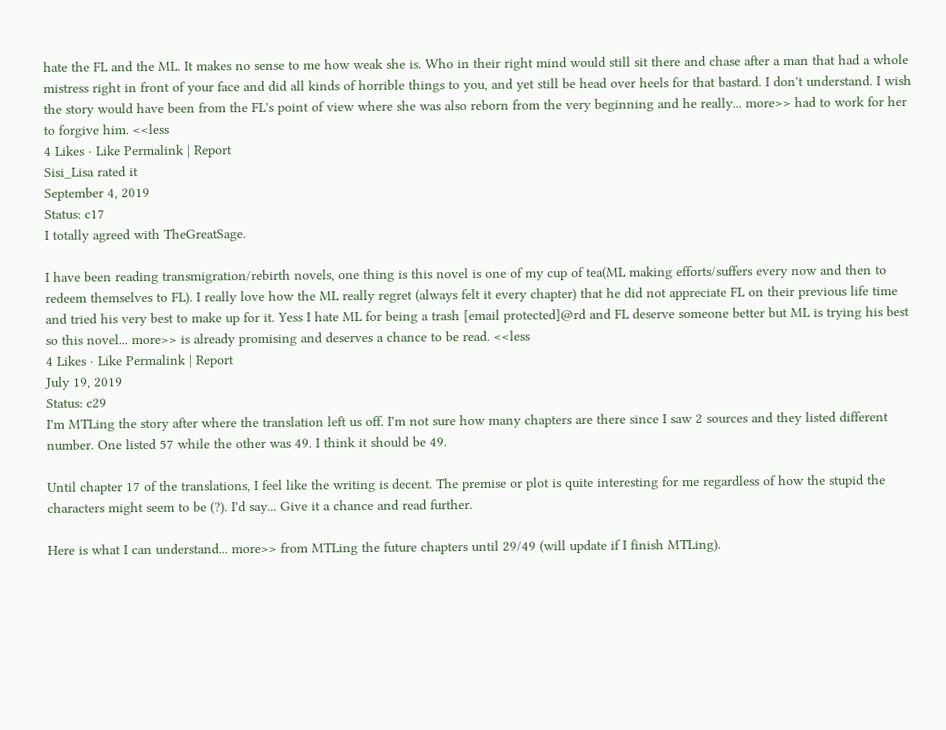hate the FL and the ML. It makes no sense to me how weak she is. Who in their right mind would still sit there and chase after a man that had a whole mistress right in front of your face and did all kinds of horrible things to you, and yet still be head over heels for that bastard. I don't understand. I wish the story would have been from the FL's point of view where she was also reborn from the very beginning and he really... more>> had to work for her to forgive him. <<less
4 Likes · Like Permalink | Report
Sisi_Lisa rated it
September 4, 2019
Status: c17
I totally agreed with TheGreatSage.

I have been reading transmigration/rebirth novels, one thing is this novel is one of my cup of tea(ML making efforts/suffers every now and then to redeem themselves to FL). I really love how the ML really regret (always felt it every chapter) that he did not appreciate FL on their previous life time and tried his very best to make up for it. Yess I hate ML for being a trash [email protected]@rd and FL deserve someone better but ML is trying his best so this novel... more>> is already promising and deserves a chance to be read. <<less
4 Likes · Like Permalink | Report
July 19, 2019
Status: c29
I'm MTLing the story after where the translation left us off. I'm not sure how many chapters are there since I saw 2 sources and they listed different number. One listed 57 while the other was 49. I think it should be 49.

Until chapter 17 of the translations, I feel like the writing is decent. The premise or plot is quite interesting for me regardless of how the stupid the characters might seem to be (?). I'd say... Give it a chance and read further.

Here is what I can understand... more>> from MTLing the future chapters until 29/49 (will update if I finish MTLing).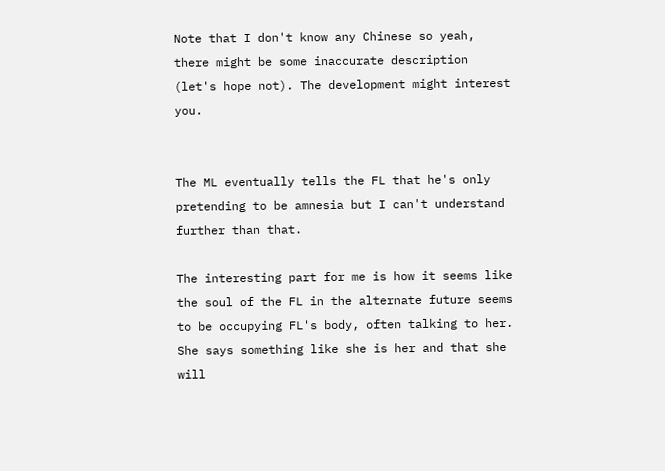Note that I don't know any Chinese so yeah, there might be some inaccurate description (let's hope not). The development might interest you.


The ML eventually tells the FL that he's only pretending to be amnesia but I can't understand further than that.

The interesting part for me is how it seems like the soul of the FL in the alternate future seems to be occupying FL's body, often talking to her. She says something like she is her and that she will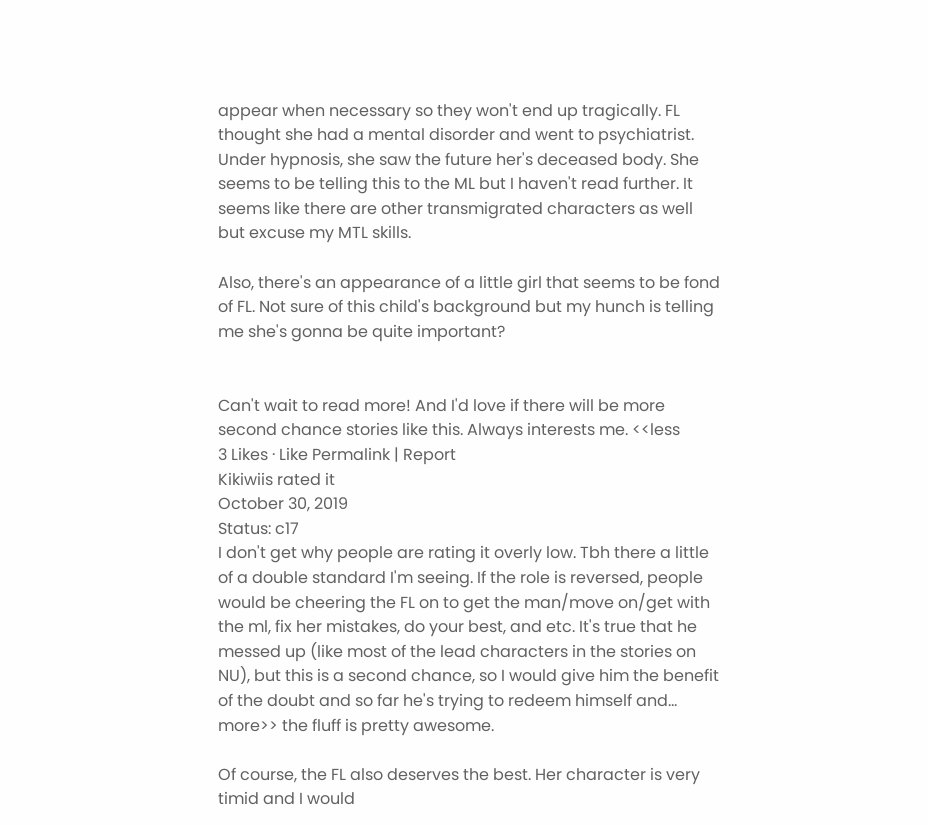appear when necessary so they won't end up tragically. FL thought she had a mental disorder and went to psychiatrist. Under hypnosis, she saw the future her's deceased body. She seems to be telling this to the ML but I haven't read further. It seems like there are other transmigrated characters as well but excuse my MTL skills.

Also, there's an appearance of a little girl that seems to be fond of FL. Not sure of this child's background but my hunch is telling me she's gonna be quite important?


Can't wait to read more! And I'd love if there will be more second chance stories like this. Always interests me. <<less
3 Likes · Like Permalink | Report
Kikiwiis rated it
October 30, 2019
Status: c17
I don't get why people are rating it overly low. Tbh there a little of a double standard I'm seeing. If the role is reversed, people would be cheering the FL on to get the man/move on/get with the ml, fix her mistakes, do your best, and etc. It's true that he messed up (like most of the lead characters in the stories on NU), but this is a second chance, so I would give him the benefit of the doubt and so far he's trying to redeem himself and... more>> the fluff is pretty awesome.

Of course, the FL also deserves the best. Her character is very timid and I would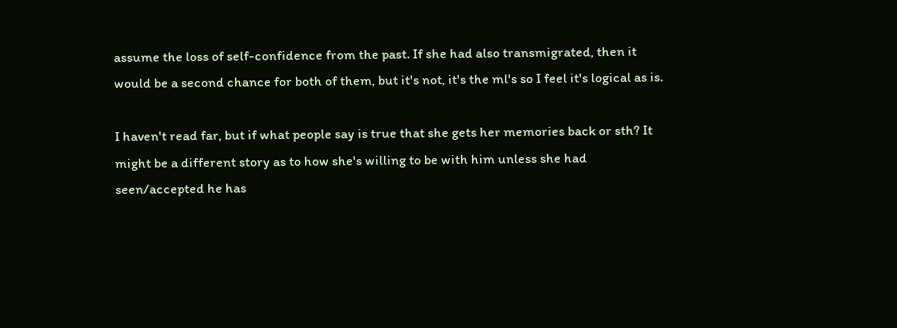assume the loss of self-confidence from the past. If she had also transmigrated, then it would be a second chance for both of them, but it's not, it's the ml's so I feel it's logical as is.

I haven't read far, but if what people say is true that she gets her memories back or sth? It might be a different story as to how she's willing to be with him unless she had seen/accepted he has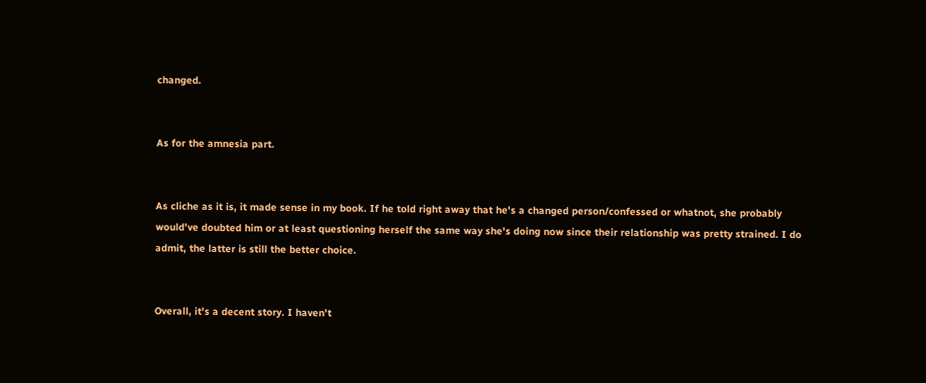changed.


As for the amnesia part.


As cliche as it is, it made sense in my book. If he told right away that he's a changed person/confessed or whatnot, she probably would've doubted him or at least questioning herself the same way she's doing now since their relationship was pretty strained. I do admit, the latter is still the better choice.


Overall, it's a decent story. I haven't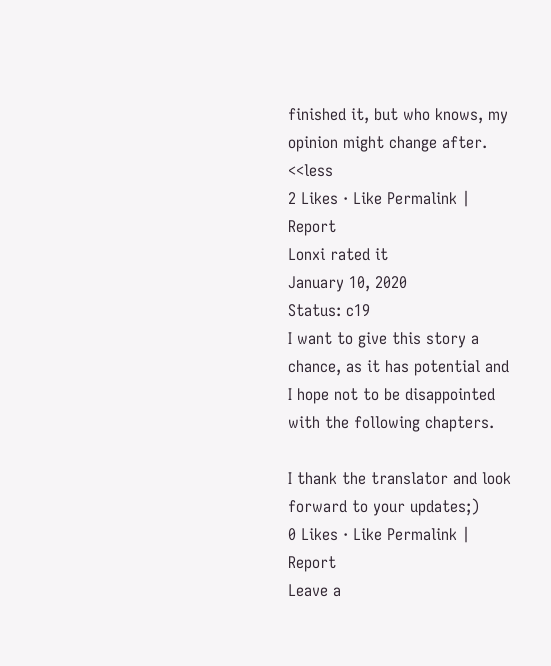finished it, but who knows, my opinion might change after. <<less
2 Likes · Like Permalink | Report
Lonxi rated it
January 10, 2020
Status: c19
I want to give this story a chance, as it has potential and I hope not to be disappointed with the following chapters.

I thank the translator and look forward to your updates;)
0 Likes · Like Permalink | Report
Leave a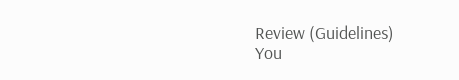Review (Guidelines)
You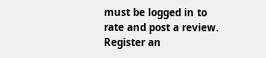must be logged in to rate and post a review. Register an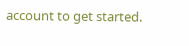account to get started.